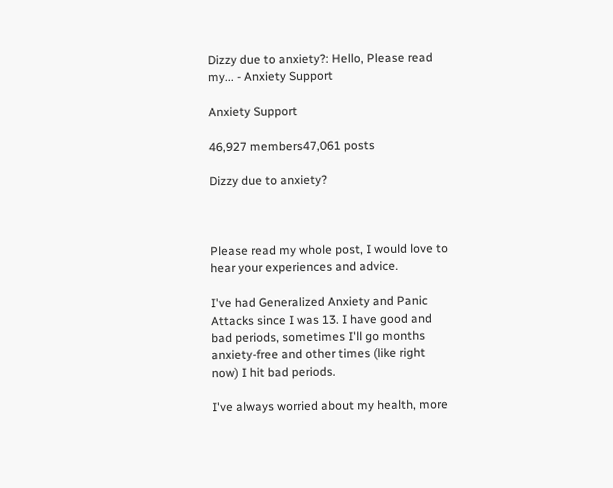Dizzy due to anxiety?: Hello, Please read my... - Anxiety Support

Anxiety Support

46,927 members47,061 posts

Dizzy due to anxiety?



Please read my whole post, I would love to hear your experiences and advice.

I've had Generalized Anxiety and Panic Attacks since I was 13. I have good and bad periods, sometimes I'll go months anxiety-free and other times (like right now) I hit bad periods.

I've always worried about my health, more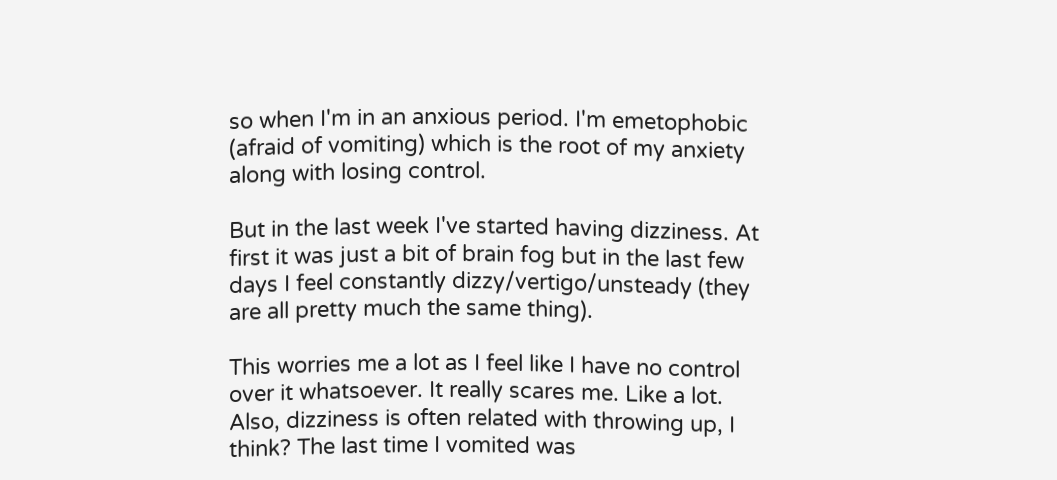so when I'm in an anxious period. I'm emetophobic (afraid of vomiting) which is the root of my anxiety along with losing control.

But in the last week I've started having dizziness. At first it was just a bit of brain fog but in the last few days I feel constantly dizzy/vertigo/unsteady (they are all pretty much the same thing).

This worries me a lot as I feel like I have no control over it whatsoever. It really scares me. Like a lot. Also, dizziness is often related with throwing up, I think? The last time I vomited was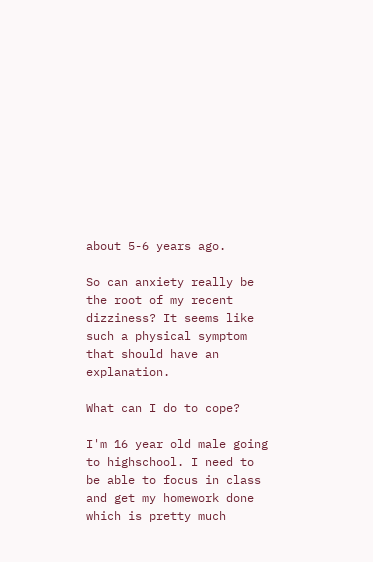about 5-6 years ago.

So can anxiety really be the root of my recent dizziness? It seems like such a physical symptom that should have an explanation.

What can I do to cope?

I'm 16 year old male going to highschool. I need to be able to focus in class and get my homework done which is pretty much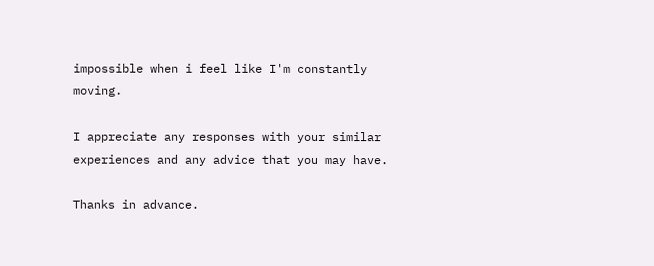impossible when i feel like I'm constantly moving.

I appreciate any responses with your similar experiences and any advice that you may have.

Thanks in advance.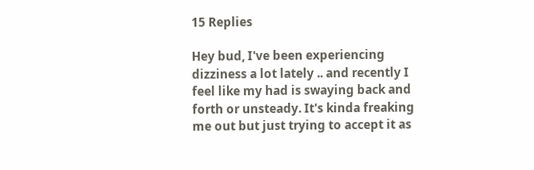15 Replies

Hey bud, I've been experiencing dizziness a lot lately .. and recently I feel like my had is swaying back and forth or unsteady. It's kinda freaking me out but just trying to accept it as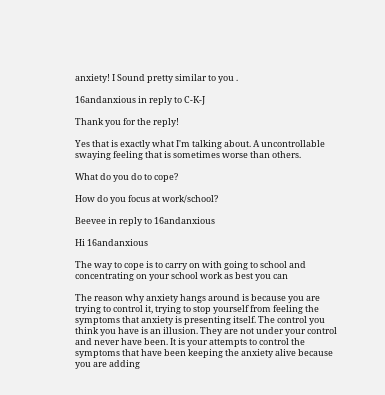anxiety! I Sound pretty similar to you .

16andanxious in reply to C-K-J

Thank you for the reply!

Yes that is exactly what I'm talking about. A uncontrollable swaying feeling that is sometimes worse than others.

What do you do to cope?

How do you focus at work/school?

Beevee in reply to 16andanxious

Hi 16andanxious

The way to cope is to carry on with going to school and concentrating on your school work as best you can

The reason why anxiety hangs around is because you are trying to control it, trying to stop yourself from feeling the symptoms that anxiety is presenting itself. The control you think you have is an illusion. They are not under your control and never have been. It is your attempts to control the symptoms that have been keeping the anxiety alive because you are adding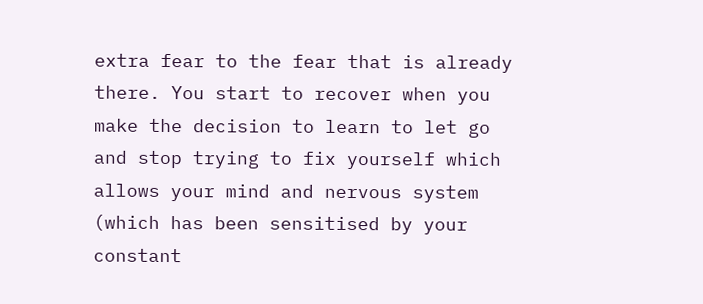extra fear to the fear that is already there. You start to recover when you make the decision to learn to let go and stop trying to fix yourself which allows your mind and nervous system (which has been sensitised by your constant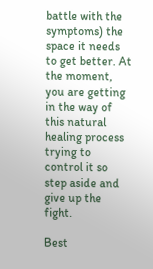battle with the symptoms) the space it needs to get better. At the moment, you are getting in the way of this natural healing process trying to control it so step aside and give up the fight.

Best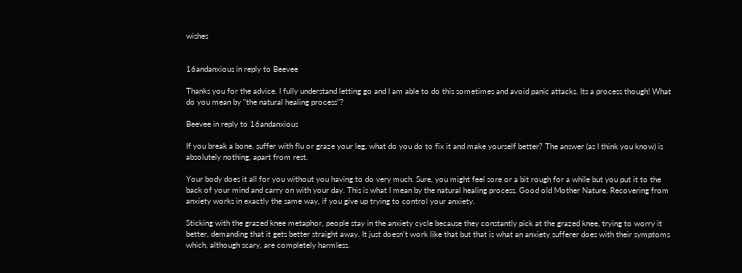wishes


16andanxious in reply to Beevee

Thanks you for the advice. I fully understand letting go and I am able to do this sometimes and avoid panic attacks. Its a process though! What do you mean by "the natural healing process"?

Beevee in reply to 16andanxious

If you break a bone, suffer with flu or graze your leg, what do you do to fix it and make yourself better? The answer (as I think you know) is absolutely nothing, apart from rest.

Your body does it all for you without you having to do very much. Sure, you might feel sore or a bit rough for a while but you put it to the back of your mind and carry on with your day. This is what I mean by the natural healing process. Good old Mother Nature. Recovering from anxiety works in exactly the same way, if you give up trying to control your anxiety.

Sticking with the grazed knee metaphor, people stay in the anxiety cycle because they constantly pick at the grazed knee, trying to worry it better, demanding that it gets better straight away. It just doesn't work like that but that is what an anxiety sufferer does with their symptoms which, although scary, are completely harmless.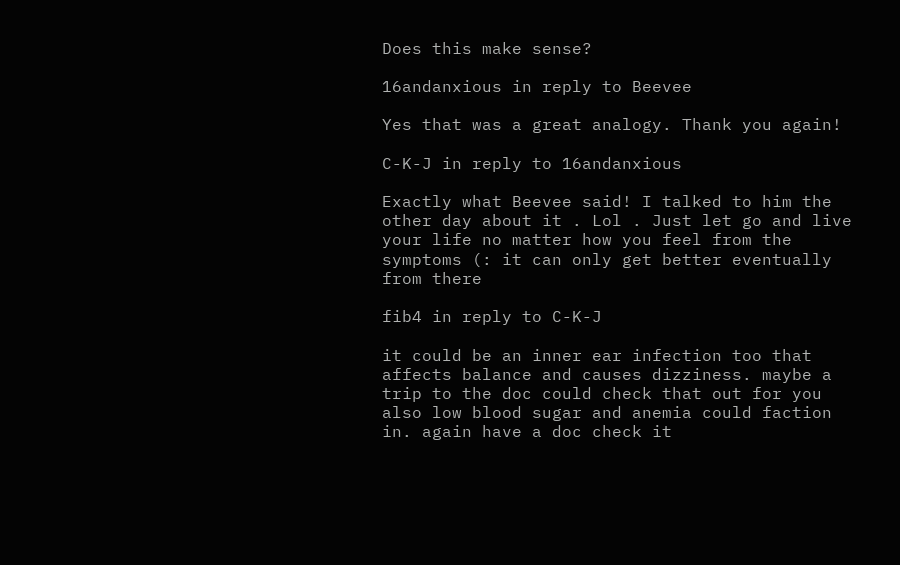Does this make sense?

16andanxious in reply to Beevee

Yes that was a great analogy. Thank you again!

C-K-J in reply to 16andanxious

Exactly what Beevee said! I talked to him the other day about it . Lol . Just let go and live your life no matter how you feel from the symptoms (: it can only get better eventually from there

fib4 in reply to C-K-J

it could be an inner ear infection too that affects balance and causes dizziness. maybe a trip to the doc could check that out for you also low blood sugar and anemia could faction in. again have a doc check it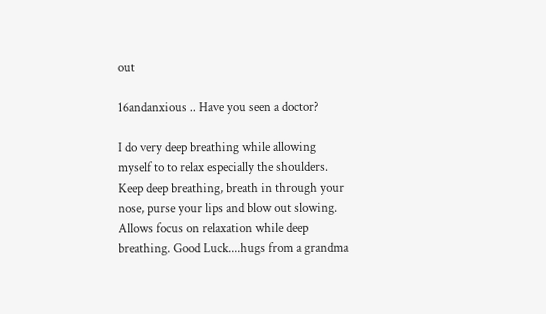out

16andanxious .. Have you seen a doctor?

I do very deep breathing while allowing myself to to relax especially the shoulders. Keep deep breathing, breath in through your nose, purse your lips and blow out slowing. Allows focus on relaxation while deep breathing. Good Luck....hugs from a grandma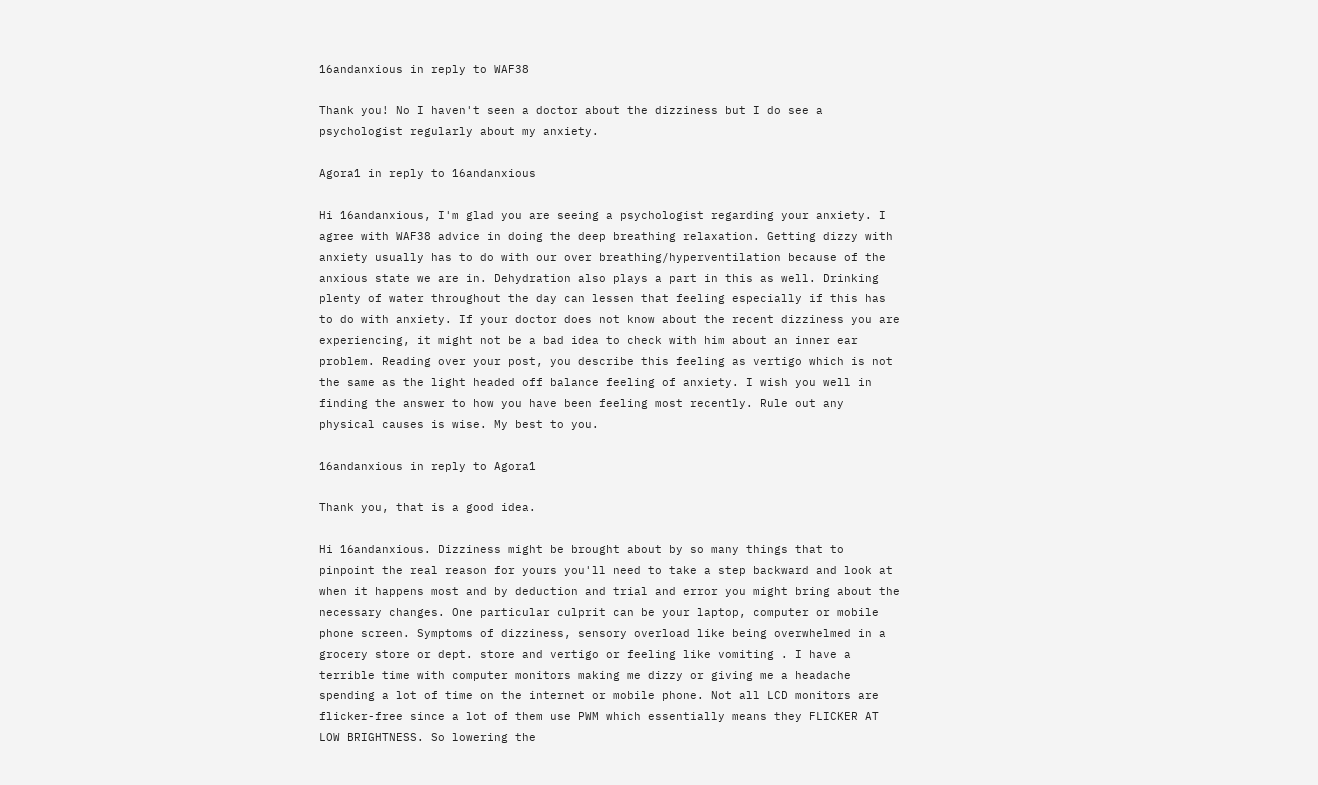16andanxious in reply to WAF38

Thank you! No I haven't seen a doctor about the dizziness but I do see a psychologist regularly about my anxiety.

Agora1 in reply to 16andanxious

Hi 16andanxious, I'm glad you are seeing a psychologist regarding your anxiety. I agree with WAF38 advice in doing the deep breathing relaxation. Getting dizzy with anxiety usually has to do with our over breathing/hyperventilation because of the anxious state we are in. Dehydration also plays a part in this as well. Drinking plenty of water throughout the day can lessen that feeling especially if this has to do with anxiety. If your doctor does not know about the recent dizziness you are experiencing, it might not be a bad idea to check with him about an inner ear problem. Reading over your post, you describe this feeling as vertigo which is not the same as the light headed off balance feeling of anxiety. I wish you well in finding the answer to how you have been feeling most recently. Rule out any physical causes is wise. My best to you.

16andanxious in reply to Agora1

Thank you, that is a good idea.

Hi 16andanxious. Dizziness might be brought about by so many things that to pinpoint the real reason for yours you'll need to take a step backward and look at when it happens most and by deduction and trial and error you might bring about the necessary changes. One particular culprit can be your laptop, computer or mobile phone screen. Symptoms of dizziness, sensory overload like being overwhelmed in a grocery store or dept. store and vertigo or feeling like vomiting . I have a terrible time with computer monitors making me dizzy or giving me a headache spending a lot of time on the internet or mobile phone. Not all LCD monitors are flicker-free since a lot of them use PWM which essentially means they FLICKER AT LOW BRIGHTNESS. So lowering the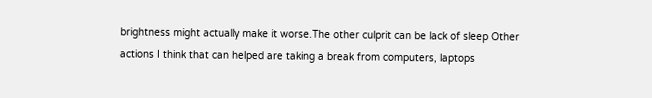brightness might actually make it worse.The other culprit can be lack of sleep Other actions I think that can helped are taking a break from computers, laptops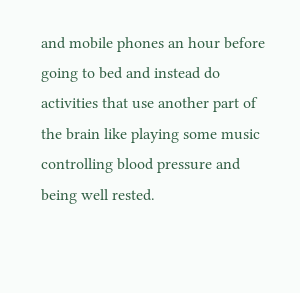and mobile phones an hour before going to bed and instead do activities that use another part of the brain like playing some music controlling blood pressure and being well rested.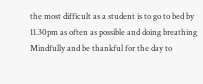the most difficult as a student is to go to bed by 11.30pm as often as possible and doing breathing Mindfully and be thankful for the day to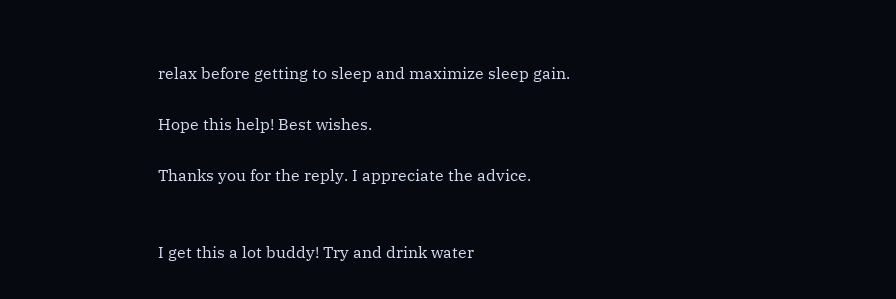relax before getting to sleep and maximize sleep gain.

Hope this help! Best wishes.

Thanks you for the reply. I appreciate the advice.


I get this a lot buddy! Try and drink water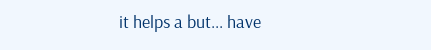it helps a but... have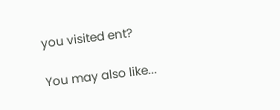you visited ent?

You may also like...